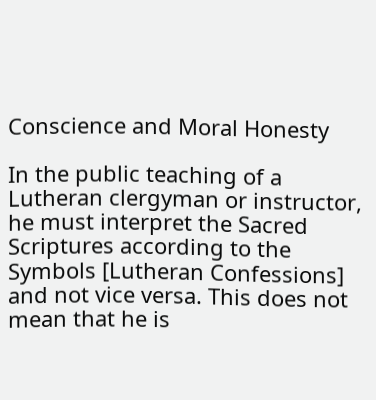Conscience and Moral Honesty

In the public teaching of a Lutheran clergyman or instructor, he must interpret the Sacred Scriptures according to the Symbols [Lutheran Confessions] and not vice versa. This does not mean that he is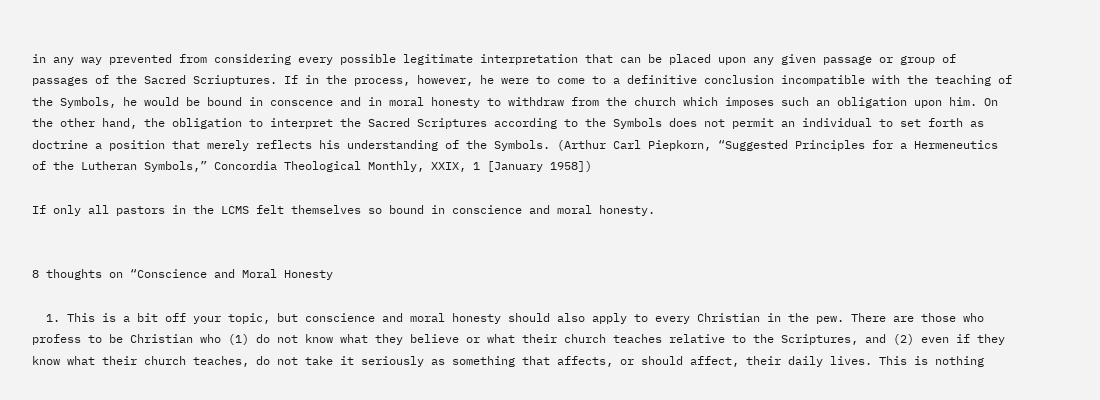in any way prevented from considering every possible legitimate interpretation that can be placed upon any given passage or group of passages of the Sacred Scriuptures. If in the process, however, he were to come to a definitive conclusion incompatible with the teaching of the Symbols, he would be bound in conscence and in moral honesty to withdraw from the church which imposes such an obligation upon him. On the other hand, the obligation to interpret the Sacred Scriptures according to the Symbols does not permit an individual to set forth as doctrine a position that merely reflects his understanding of the Symbols. (Arthur Carl Piepkorn, “Suggested Principles for a Hermeneutics of the Lutheran Symbols,” Concordia Theological Monthly, XXIX, 1 [January 1958])

If only all pastors in the LCMS felt themselves so bound in conscience and moral honesty.


8 thoughts on “Conscience and Moral Honesty

  1. This is a bit off your topic, but conscience and moral honesty should also apply to every Christian in the pew. There are those who profess to be Christian who (1) do not know what they believe or what their church teaches relative to the Scriptures, and (2) even if they know what their church teaches, do not take it seriously as something that affects, or should affect, their daily lives. This is nothing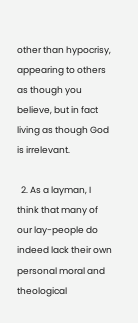other than hypocrisy, appearing to others as though you believe, but in fact living as though God is irrelevant.

  2. As a layman, I think that many of our lay-people do indeed lack their own personal moral and theological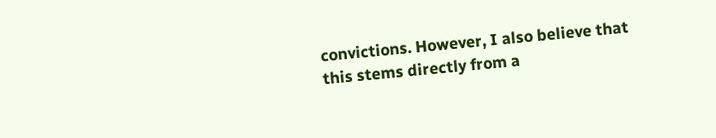convictions. However, I also believe that this stems directly from a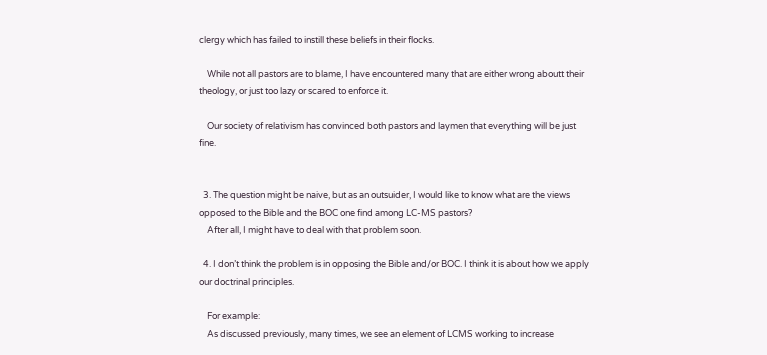clergy which has failed to instill these beliefs in their flocks.

    While not all pastors are to blame, I have encountered many that are either wrong aboutt their theology, or just too lazy or scared to enforce it.

    Our society of relativism has convinced both pastors and laymen that everything will be just fine.


  3. The question might be naive, but as an outsuider, I would like to know what are the views opposed to the Bible and the BOC one find among LC-MS pastors?
    After all, I might have to deal with that problem soon.

  4. I don’t think the problem is in opposing the Bible and/or BOC. I think it is about how we apply our doctrinal principles.

    For example:
    As discussed previously, many times, we see an element of LCMS working to increase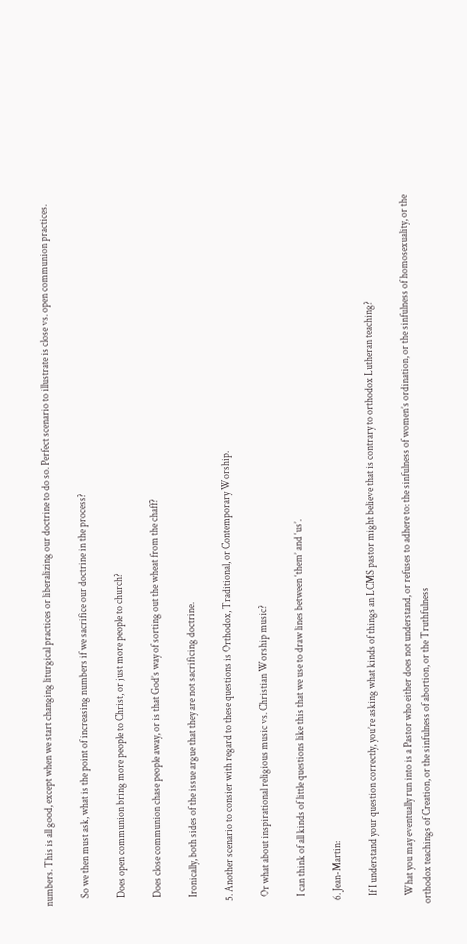numbers. This is all good, except when we start changing liturgical practices or liberalizing our doctrine to do so. Perfect scenario to illustrate is close vs. open communion practices.

    So we then must ask, what is the point of increasing numbers if we sacrifice our doctrine in the process?

    Does open communion bring more people to Christ, or just more people to church?

    Does close communion chase people away, or is that God’s way of sorting out the wheat from the chaff?

    Ironically, both sides of the issue argue that they are not sacrificing doctrine.

  5. Another scenario to consier with regard to these questions is Orthodox, Traditional, or Contemporary Worship.

    Or what about inspirational religious music vs. Christian Worship music?

    I can think of all kinds of little questions like this that we use to draw lines between ‘them’ and ‘us’.

  6. Jean-Martin:

    If I understand your question correctly, you’re asking what kinds of things an LCMS pastor might believe that is contrary to orthodox Lutheran teaching?

    What you may eventually run into is a Pastor who either does not understand, or refuses to adhere to: the sinfulness of women’s ordination, or the sinfulness of homosexuality, or the orthodox teachings of Creation, or the sinfulness of abortion, or the Truthfulness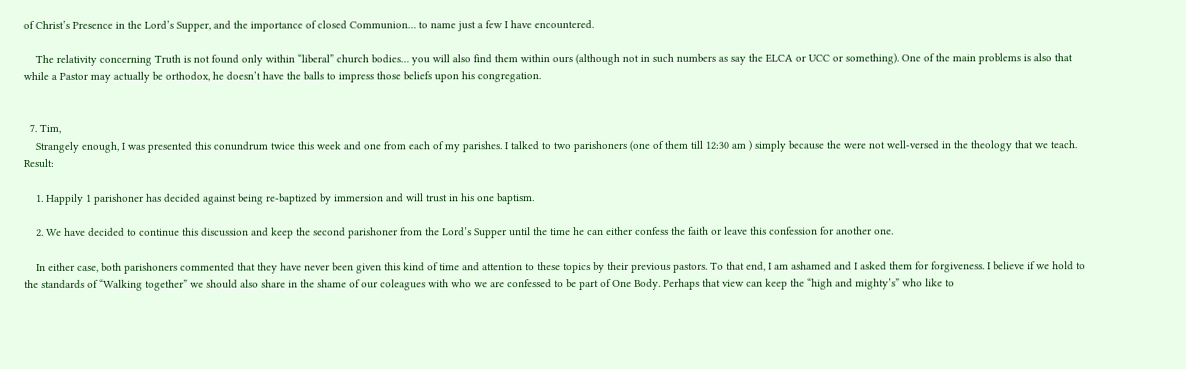of Christ’s Presence in the Lord’s Supper, and the importance of closed Communion… to name just a few I have encountered.

    The relativity concerning Truth is not found only within “liberal” church bodies… you will also find them within ours (although not in such numbers as say the ELCA or UCC or something). One of the main problems is also that while a Pastor may actually be orthodox, he doesn’t have the balls to impress those beliefs upon his congregation.


  7. Tim,
    Strangely enough, I was presented this conundrum twice this week and one from each of my parishes. I talked to two parishoners (one of them till 12:30 am ) simply because the were not well-versed in the theology that we teach. Result:

    1. Happily 1 parishoner has decided against being re-baptized by immersion and will trust in his one baptism.

    2. We have decided to continue this discussion and keep the second parishoner from the Lord’s Supper until the time he can either confess the faith or leave this confession for another one.

    In either case, both parishoners commented that they have never been given this kind of time and attention to these topics by their previous pastors. To that end, I am ashamed and I asked them for forgiveness. I believe if we hold to the standards of “Walking together” we should also share in the shame of our coleagues with who we are confessed to be part of One Body. Perhaps that view can keep the “high and mighty’s” who like to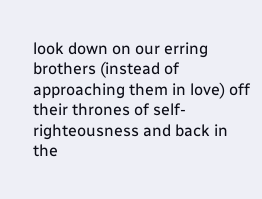look down on our erring brothers (instead of approaching them in love) off their thrones of self-righteousness and back in the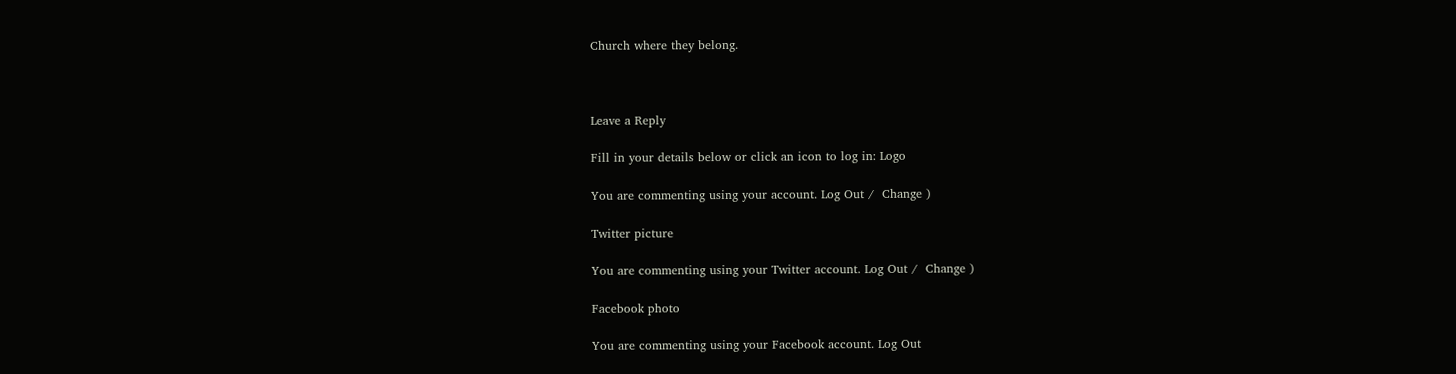Church where they belong.



Leave a Reply

Fill in your details below or click an icon to log in: Logo

You are commenting using your account. Log Out /  Change )

Twitter picture

You are commenting using your Twitter account. Log Out /  Change )

Facebook photo

You are commenting using your Facebook account. Log Out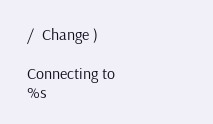/  Change )

Connecting to %s